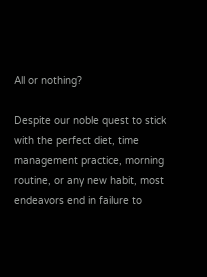All or nothing?

Despite our noble quest to stick with the perfect diet, time management practice, morning routine, or any new habit, most endeavors end in failure to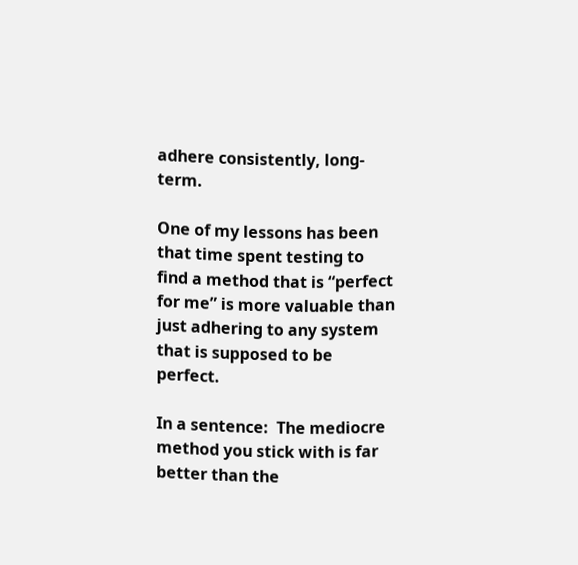adhere consistently, long-term.

One of my lessons has been that time spent testing to find a method that is “perfect for me” is more valuable than just adhering to any system that is supposed to be perfect.

In a sentence:  The mediocre method you stick with is far better than the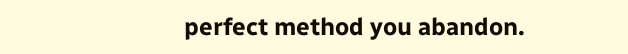perfect method you abandon.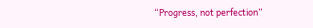“Progress, not perfection”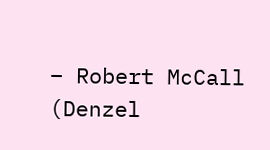– Robert McCall (Denzel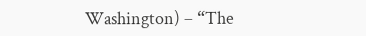Washington) – “The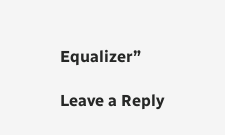Equalizer”

Leave a Reply